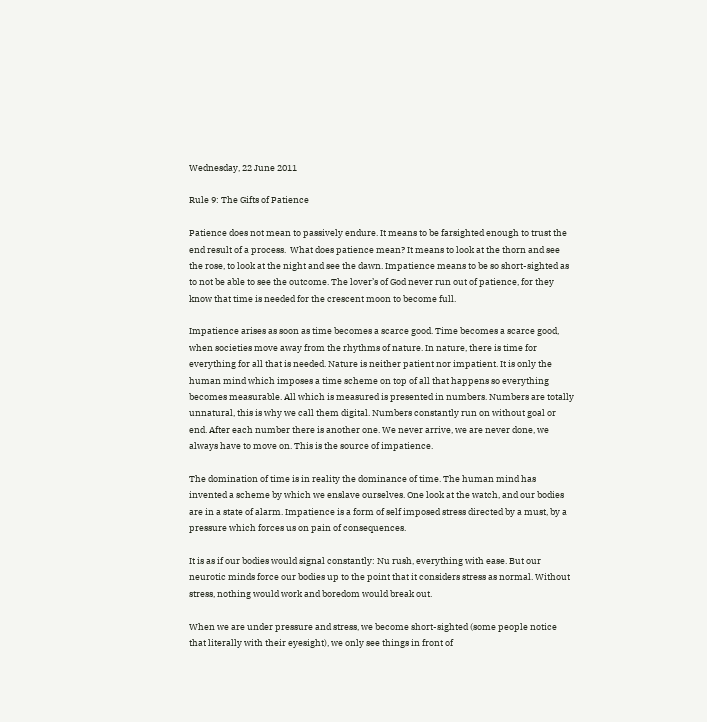Wednesday, 22 June 2011

Rule 9: The Gifts of Patience

Patience does not mean to passively endure. It means to be farsighted enough to trust the end result of a process.  What does patience mean? It means to look at the thorn and see the rose, to look at the night and see the dawn. Impatience means to be so short-sighted as to not be able to see the outcome. The lover’s of God never run out of patience, for they know that time is needed for the crescent moon to become full.

Impatience arises as soon as time becomes a scarce good. Time becomes a scarce good, when societies move away from the rhythms of nature. In nature, there is time for everything for all that is needed. Nature is neither patient nor impatient. It is only the human mind which imposes a time scheme on top of all that happens so everything becomes measurable. All which is measured is presented in numbers. Numbers are totally unnatural, this is why we call them digital. Numbers constantly run on without goal or end. After each number there is another one. We never arrive, we are never done, we always have to move on. This is the source of impatience.

The domination of time is in reality the dominance of time. The human mind has invented a scheme by which we enslave ourselves. One look at the watch, and our bodies are in a state of alarm. Impatience is a form of self imposed stress directed by a must, by a pressure which forces us on pain of consequences.

It is as if our bodies would signal constantly: Nu rush, everything with ease. But our neurotic minds force our bodies up to the point that it considers stress as normal. Without stress, nothing would work and boredom would break out.

When we are under pressure and stress, we become short-sighted (some people notice that literally with their eyesight), we only see things in front of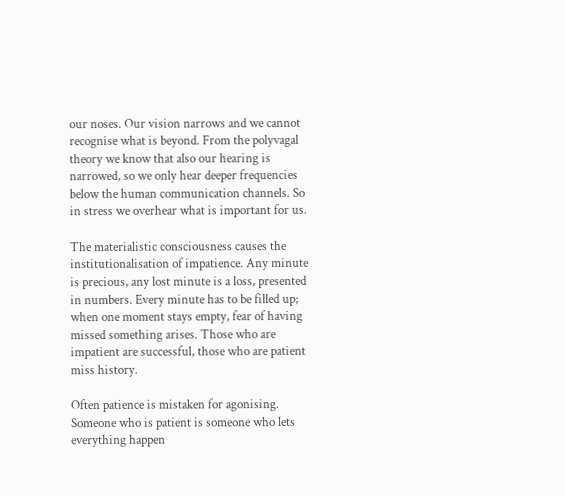our noses. Our vision narrows and we cannot recognise what is beyond. From the polyvagal theory we know that also our hearing is narrowed, so we only hear deeper frequencies below the human communication channels. So in stress we overhear what is important for us.

The materialistic consciousness causes the institutionalisation of impatience. Any minute is precious, any lost minute is a loss, presented in numbers. Every minute has to be filled up; when one moment stays empty, fear of having missed something arises. Those who are impatient are successful, those who are patient miss history.

Often patience is mistaken for agonising. Someone who is patient is someone who lets everything happen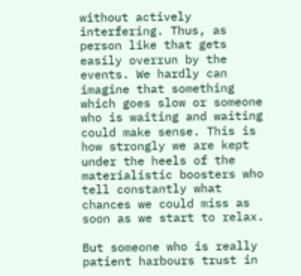without actively interfering. Thus, as person like that gets easily overrun by the events. We hardly can imagine that something which goes slow or someone who is waiting and waiting could make sense. This is how strongly we are kept under the heels of the materialistic boosters who tell constantly what chances we could miss as soon as we start to relax.

But someone who is really patient harbours trust in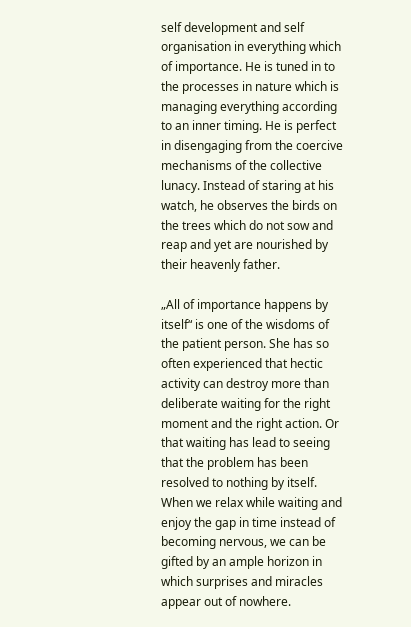self development and self organisation in everything which of importance. He is tuned in to the processes in nature which is managing everything according to an inner timing. He is perfect in disengaging from the coercive mechanisms of the collective lunacy. Instead of staring at his watch, he observes the birds on the trees which do not sow and reap and yet are nourished by their heavenly father.

„All of importance happens by itself“ is one of the wisdoms of the patient person. She has so often experienced that hectic activity can destroy more than deliberate waiting for the right moment and the right action. Or that waiting has lead to seeing that the problem has been resolved to nothing by itself. When we relax while waiting and enjoy the gap in time instead of becoming nervous, we can be gifted by an ample horizon in which surprises and miracles appear out of nowhere.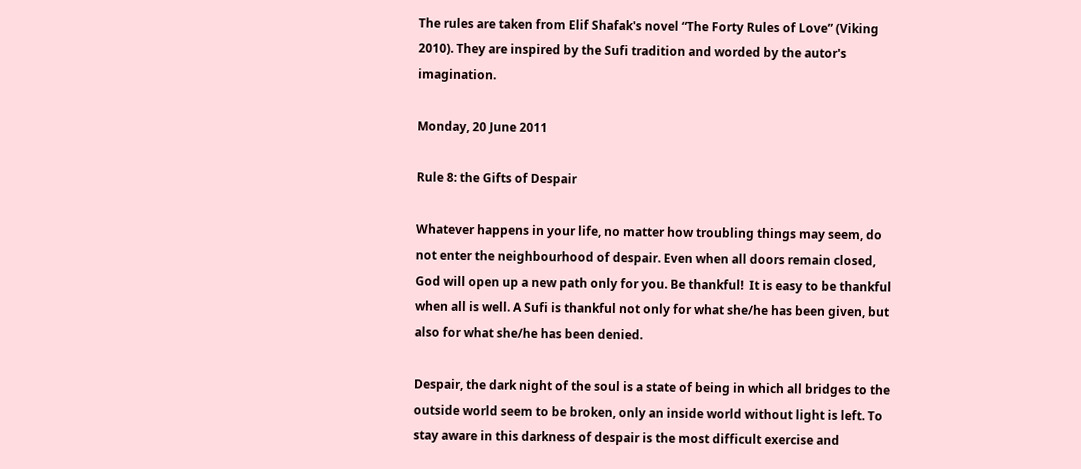The rules are taken from Elif Shafak's novel “The Forty Rules of Love” (Viking 2010). They are inspired by the Sufi tradition and worded by the autor's imagination.

Monday, 20 June 2011

Rule 8: the Gifts of Despair

Whatever happens in your life, no matter how troubling things may seem, do not enter the neighbourhood of despair. Even when all doors remain closed, God will open up a new path only for you. Be thankful!  It is easy to be thankful when all is well. A Sufi is thankful not only for what she/he has been given, but also for what she/he has been denied.

Despair, the dark night of the soul is a state of being in which all bridges to the outside world seem to be broken, only an inside world without light is left. To stay aware in this darkness of despair is the most difficult exercise and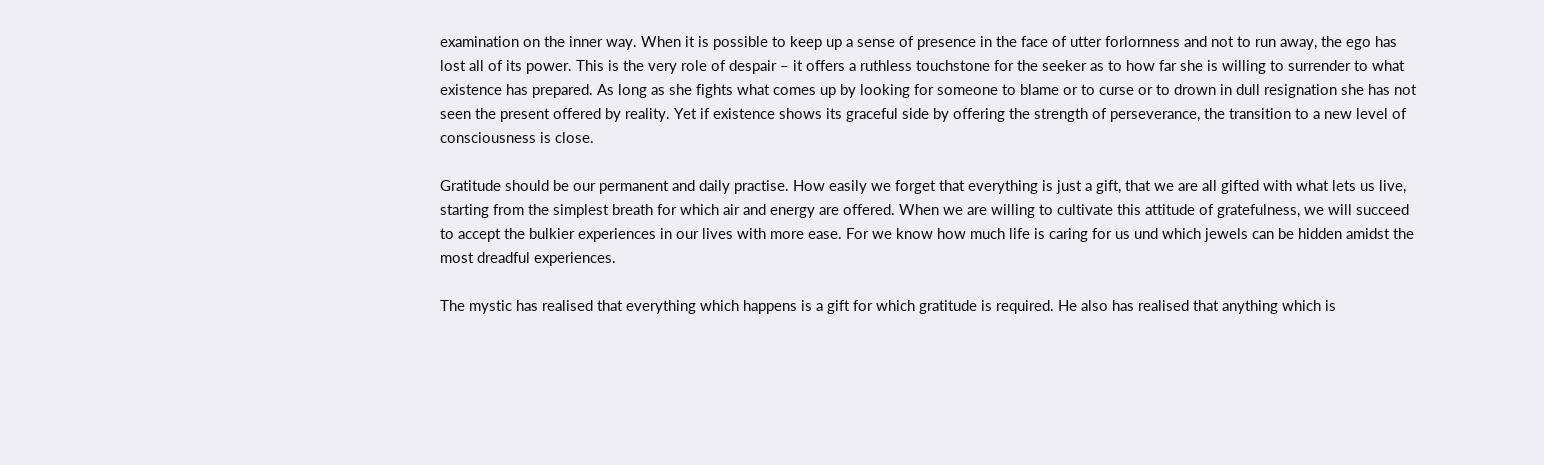examination on the inner way. When it is possible to keep up a sense of presence in the face of utter forlornness and not to run away, the ego has lost all of its power. This is the very role of despair – it offers a ruthless touchstone for the seeker as to how far she is willing to surrender to what existence has prepared. As long as she fights what comes up by looking for someone to blame or to curse or to drown in dull resignation she has not seen the present offered by reality. Yet if existence shows its graceful side by offering the strength of perseverance, the transition to a new level of consciousness is close.

Gratitude should be our permanent and daily practise. How easily we forget that everything is just a gift, that we are all gifted with what lets us live, starting from the simplest breath for which air and energy are offered. When we are willing to cultivate this attitude of gratefulness, we will succeed to accept the bulkier experiences in our lives with more ease. For we know how much life is caring for us und which jewels can be hidden amidst the most dreadful experiences.

The mystic has realised that everything which happens is a gift for which gratitude is required. He also has realised that anything which is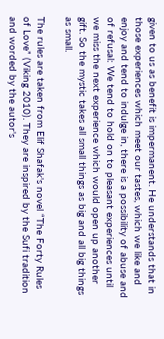given to us as benefit is impermanent. He understands that in those experiences which meet our tastes, which we like and enjoy and tend to indulge in, there is a possibility of abuse and of refusal: We tend to hold on to pleasant experiences until we miss the next experience which would open up another gift. So the mystic takes all small things as big and all big things as small.

The rules are taken from Elif Shafak's novel “The Forty Rules of Love” (Viking 2010). They are inspired by the Sufi tradition and worded by the autor's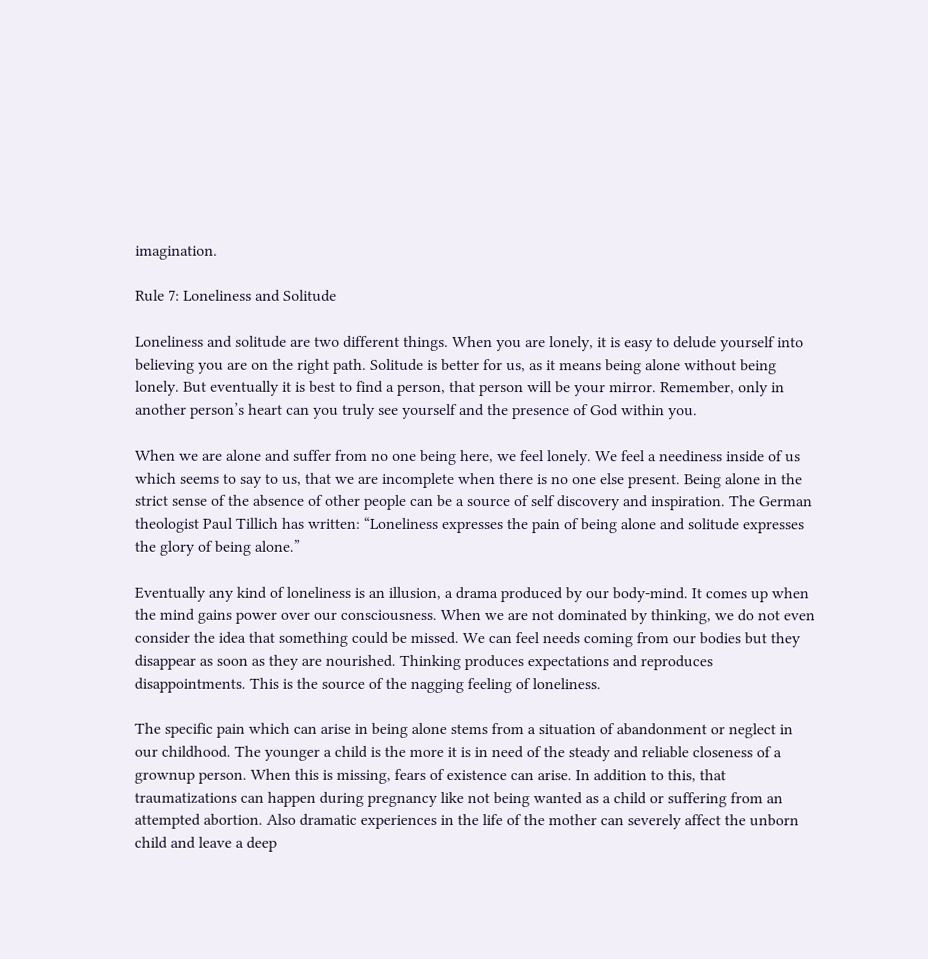imagination.

Rule 7: Loneliness and Solitude

Loneliness and solitude are two different things. When you are lonely, it is easy to delude yourself into believing you are on the right path. Solitude is better for us, as it means being alone without being lonely. But eventually it is best to find a person, that person will be your mirror. Remember, only in another person’s heart can you truly see yourself and the presence of God within you.

When we are alone and suffer from no one being here, we feel lonely. We feel a neediness inside of us which seems to say to us, that we are incomplete when there is no one else present. Being alone in the strict sense of the absence of other people can be a source of self discovery and inspiration. The German theologist Paul Tillich has written: “Loneliness expresses the pain of being alone and solitude expresses the glory of being alone.”

Eventually any kind of loneliness is an illusion, a drama produced by our body-mind. It comes up when the mind gains power over our consciousness. When we are not dominated by thinking, we do not even consider the idea that something could be missed. We can feel needs coming from our bodies but they disappear as soon as they are nourished. Thinking produces expectations and reproduces disappointments. This is the source of the nagging feeling of loneliness.

The specific pain which can arise in being alone stems from a situation of abandonment or neglect in our childhood. The younger a child is the more it is in need of the steady and reliable closeness of a grownup person. When this is missing, fears of existence can arise. In addition to this, that traumatizations can happen during pregnancy like not being wanted as a child or suffering from an attempted abortion. Also dramatic experiences in the life of the mother can severely affect the unborn child and leave a deep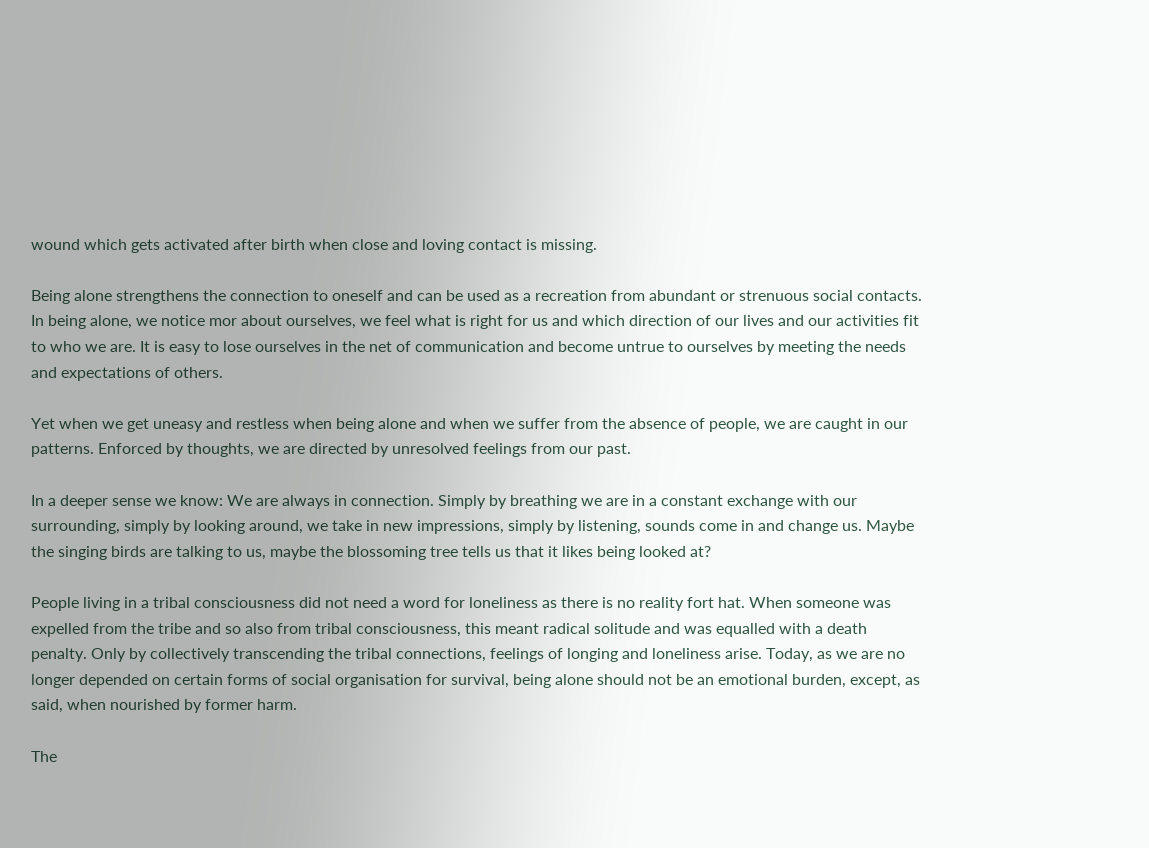wound which gets activated after birth when close and loving contact is missing.

Being alone strengthens the connection to oneself and can be used as a recreation from abundant or strenuous social contacts. In being alone, we notice mor about ourselves, we feel what is right for us and which direction of our lives and our activities fit to who we are. It is easy to lose ourselves in the net of communication and become untrue to ourselves by meeting the needs and expectations of others.

Yet when we get uneasy and restless when being alone and when we suffer from the absence of people, we are caught in our patterns. Enforced by thoughts, we are directed by unresolved feelings from our past.

In a deeper sense we know: We are always in connection. Simply by breathing we are in a constant exchange with our surrounding, simply by looking around, we take in new impressions, simply by listening, sounds come in and change us. Maybe the singing birds are talking to us, maybe the blossoming tree tells us that it likes being looked at?

People living in a tribal consciousness did not need a word for loneliness as there is no reality fort hat. When someone was expelled from the tribe and so also from tribal consciousness, this meant radical solitude and was equalled with a death penalty. Only by collectively transcending the tribal connections, feelings of longing and loneliness arise. Today, as we are no longer depended on certain forms of social organisation for survival, being alone should not be an emotional burden, except, as said, when nourished by former harm.

The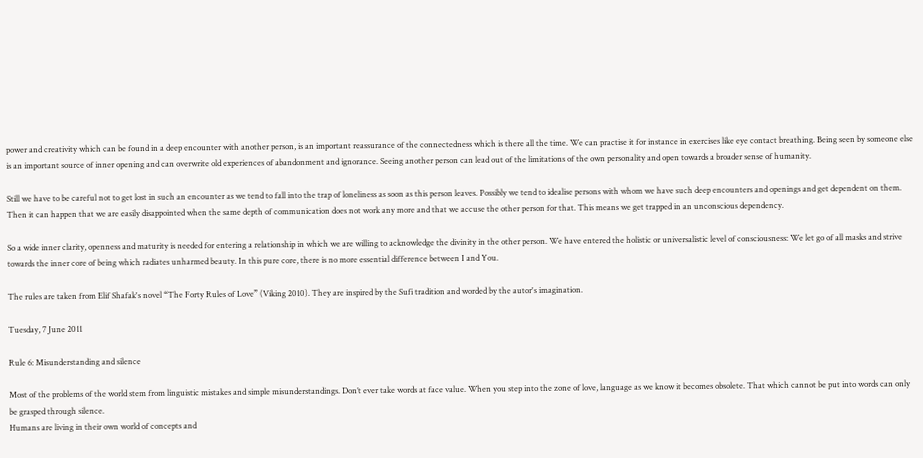power and creativity which can be found in a deep encounter with another person, is an important reassurance of the connectedness which is there all the time. We can practise it for instance in exercises like eye contact breathing. Being seen by someone else is an important source of inner opening and can overwrite old experiences of abandonment and ignorance. Seeing another person can lead out of the limitations of the own personality and open towards a broader sense of humanity.

Still we have to be careful not to get lost in such an encounter as we tend to fall into the trap of loneliness as soon as this person leaves. Possibly we tend to idealise persons with whom we have such deep encounters and openings and get dependent on them. Then it can happen that we are easily disappointed when the same depth of communication does not work any more and that we accuse the other person for that. This means we get trapped in an unconscious dependency.

So a wide inner clarity, openness and maturity is needed for entering a relationship in which we are willing to acknowledge the divinity in the other person. We have entered the holistic or universalistic level of consciousness: We let go of all masks and strive towards the inner core of being which radiates unharmed beauty. In this pure core, there is no more essential difference between I and You.

The rules are taken from Elif Shafak's novel “The Forty Rules of Love” (Viking 2010). They are inspired by the Sufi tradition and worded by the autor's imagination.

Tuesday, 7 June 2011

Rule 6: Misunderstanding and silence

Most of the problems of the world stem from linguistic mistakes and simple misunderstandings. Don’t ever take words at face value. When you step into the zone of love, language as we know it becomes obsolete. That which cannot be put into words can only be grasped through silence.
Humans are living in their own world of concepts and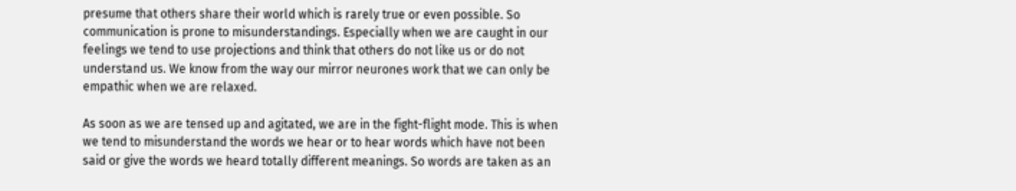presume that others share their world which is rarely true or even possible. So communication is prone to misunderstandings. Especially when we are caught in our feelings we tend to use projections and think that others do not like us or do not understand us. We know from the way our mirror neurones work that we can only be empathic when we are relaxed.

As soon as we are tensed up and agitated, we are in the fight-flight mode. This is when we tend to misunderstand the words we hear or to hear words which have not been said or give the words we heard totally different meanings. So words are taken as an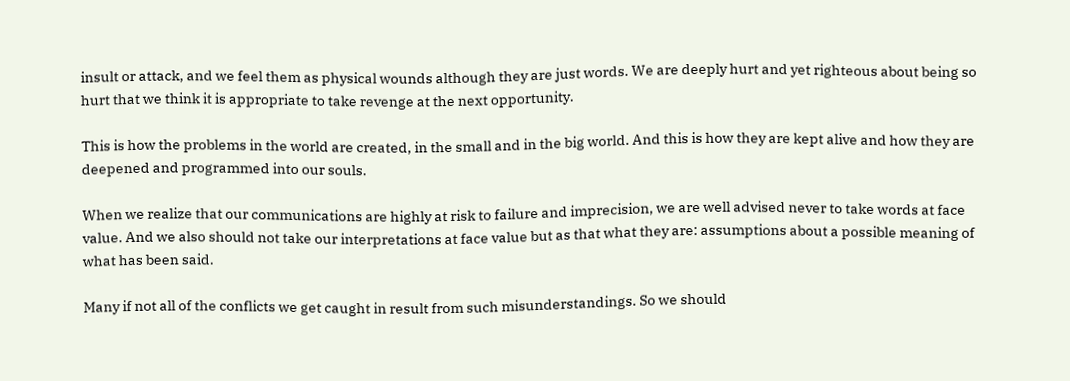insult or attack, and we feel them as physical wounds although they are just words. We are deeply hurt and yet righteous about being so hurt that we think it is appropriate to take revenge at the next opportunity.

This is how the problems in the world are created, in the small and in the big world. And this is how they are kept alive and how they are deepened and programmed into our souls.

When we realize that our communications are highly at risk to failure and imprecision, we are well advised never to take words at face value. And we also should not take our interpretations at face value but as that what they are: assumptions about a possible meaning of what has been said.

Many if not all of the conflicts we get caught in result from such misunderstandings. So we should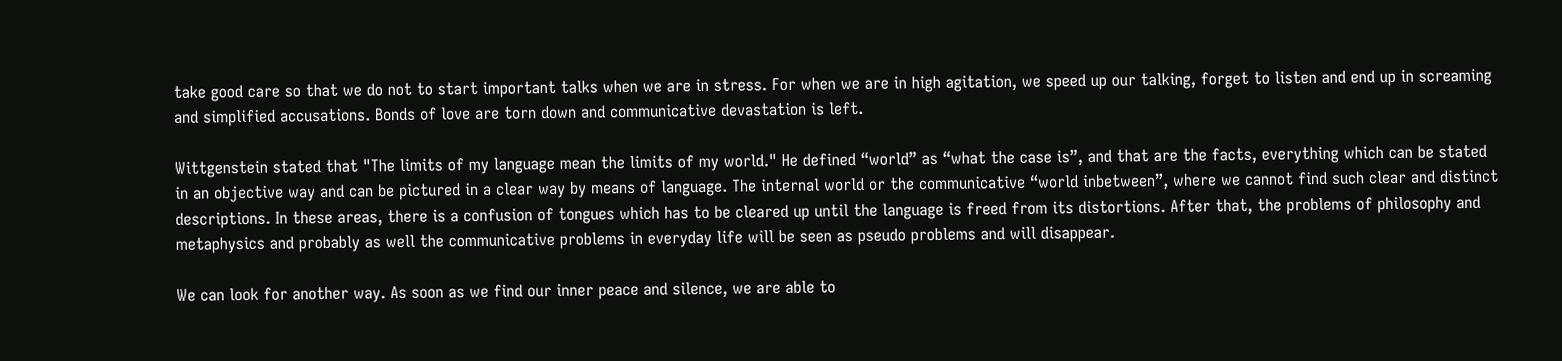take good care so that we do not to start important talks when we are in stress. For when we are in high agitation, we speed up our talking, forget to listen and end up in screaming and simplified accusations. Bonds of love are torn down and communicative devastation is left.

Wittgenstein stated that "The limits of my language mean the limits of my world." He defined “world” as “what the case is”, and that are the facts, everything which can be stated in an objective way and can be pictured in a clear way by means of language. The internal world or the communicative “world inbetween”, where we cannot find such clear and distinct descriptions. In these areas, there is a confusion of tongues which has to be cleared up until the language is freed from its distortions. After that, the problems of philosophy and metaphysics and probably as well the communicative problems in everyday life will be seen as pseudo problems and will disappear.

We can look for another way. As soon as we find our inner peace and silence, we are able to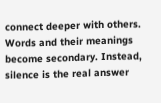connect deeper with others. Words and their meanings become secondary. Instead, silence is the real answer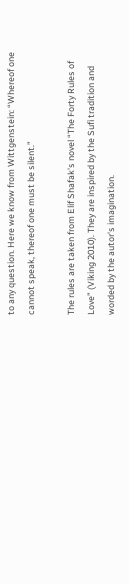to any question. Here we know from Wittgenstein: “Whereof one cannot speak, thereof one must be silent.”

The rules are taken from Elif Shafak's novel “The Forty Rules of Love” (Viking 2010). They are inspired by the Sufi tradition and worded by the autor's imagination.